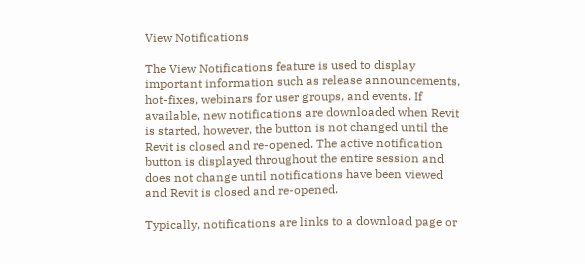View Notifications

The View Notifications feature is used to display important information such as release announcements, hot-fixes, webinars for user groups, and events. If available, new notifications are downloaded when Revit is started, however, the button is not changed until the Revit is closed and re-opened. The active notification button is displayed throughout the entire session and does not change until notifications have been viewed and Revit is closed and re-opened.

Typically, notifications are links to a download page or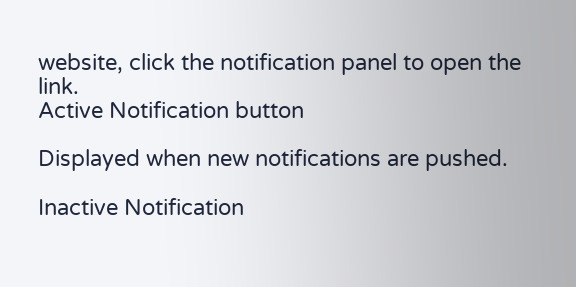website, click the notification panel to open the link.
Active Notification button

Displayed when new notifications are pushed.

Inactive Notification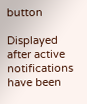button

Displayed after active notifications have been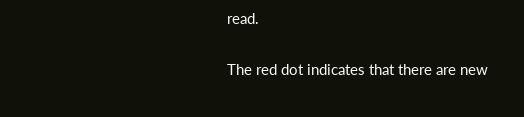read.

The red dot indicates that there are new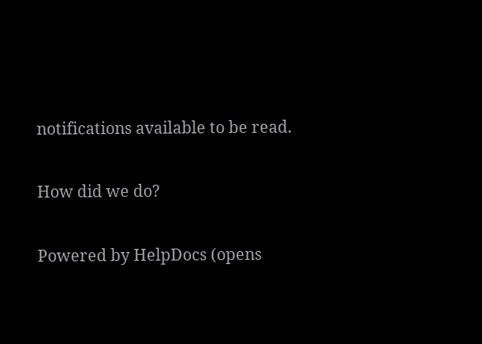notifications available to be read.

How did we do?

Powered by HelpDocs (opens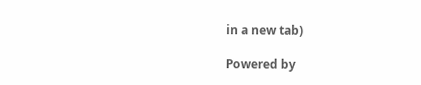in a new tab)

Powered by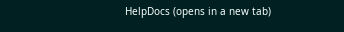HelpDocs (opens in a new tab)